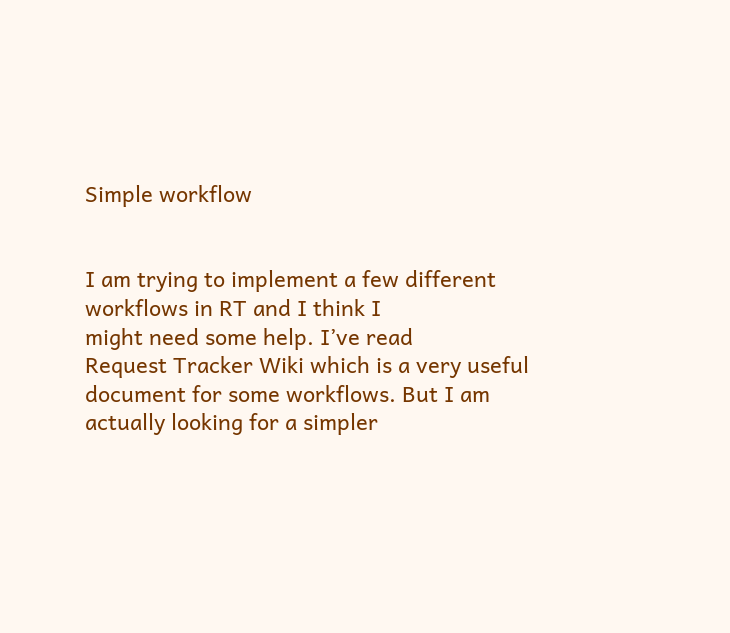Simple workflow


I am trying to implement a few different workflows in RT and I think I
might need some help. I’ve read
Request Tracker Wiki which is a very useful
document for some workflows. But I am actually looking for a simpler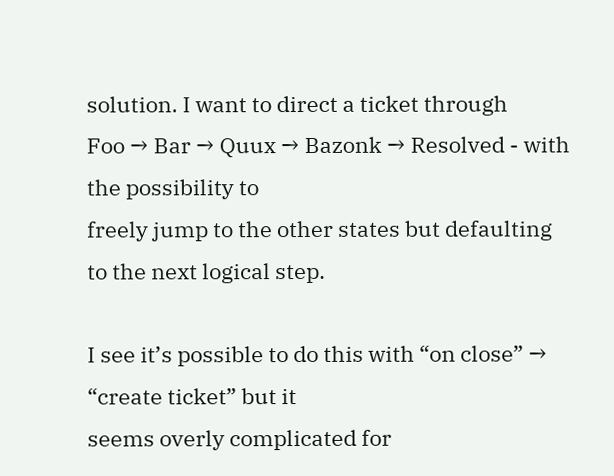solution. I want to direct a ticket through
Foo → Bar → Quux → Bazonk → Resolved - with the possibility to
freely jump to the other states but defaulting to the next logical step.

I see it’s possible to do this with “on close” → “create ticket” but it
seems overly complicated for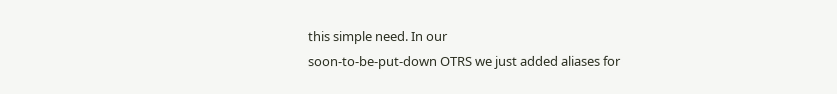this simple need. In our
soon-to-be-put-down OTRS we just added aliases for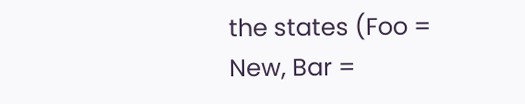the states (Foo =
New, Bar =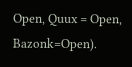Open, Quux = Open, Bazonk=Open).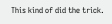This kind of did the trick.